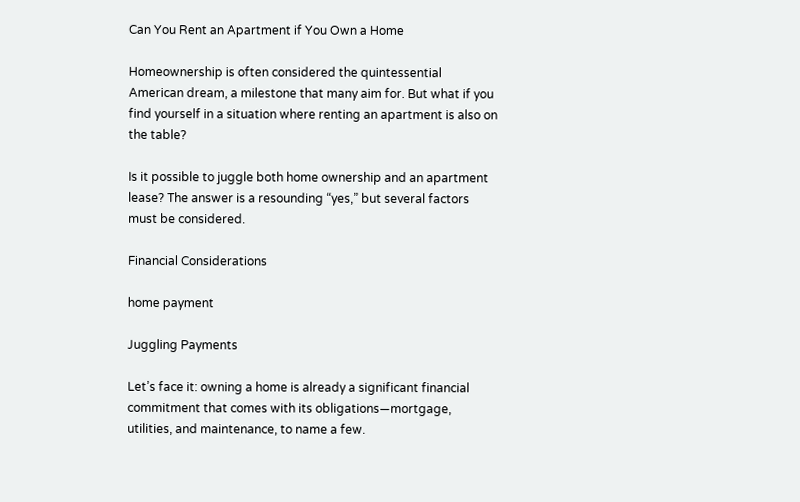Can You Rent an Apartment if You Own a Home

Homeownership is often considered the quintessential American dream, a milestone that many aim for. But what if you find yourself in a situation where renting an apartment is also on the table?

Is it possible to juggle both home ownership and an apartment lease? The answer is a resounding “yes,” but several factors must be considered.

Financial Considerations

home payment

Juggling Payments

Let’s face it: owning a home is already a significant financial commitment that comes with its obligations—mortgage, utilities, and maintenance, to name a few.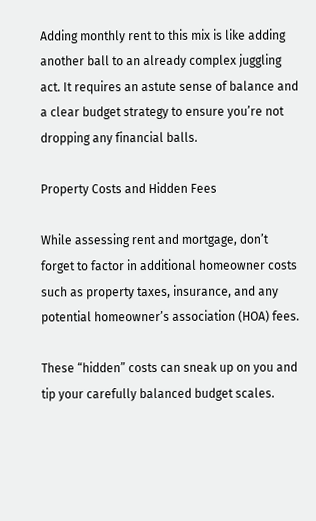Adding monthly rent to this mix is like adding another ball to an already complex juggling act. It requires an astute sense of balance and a clear budget strategy to ensure you’re not dropping any financial balls.

Property Costs and Hidden Fees

While assessing rent and mortgage, don’t forget to factor in additional homeowner costs such as property taxes, insurance, and any potential homeowner’s association (HOA) fees.

These “hidden” costs can sneak up on you and tip your carefully balanced budget scales.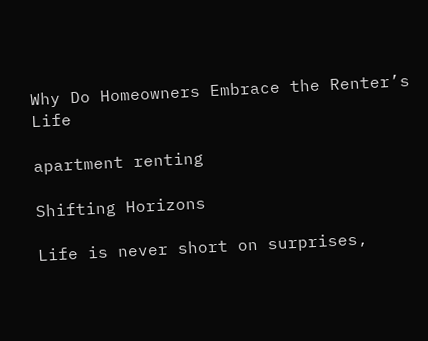Why Do Homeowners Embrace the Renter’s Life

apartment renting

Shifting Horizons

Life is never short on surprises,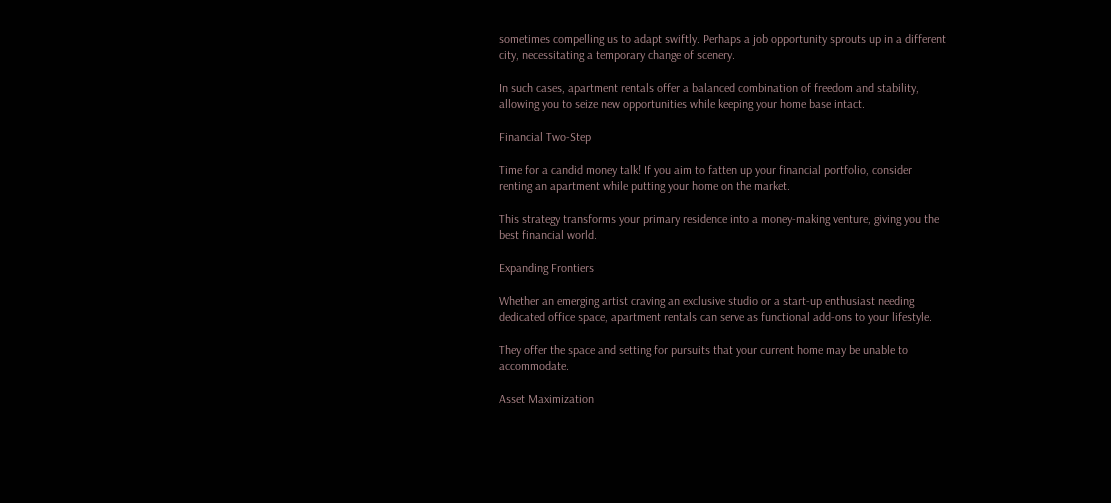sometimes compelling us to adapt swiftly. Perhaps a job opportunity sprouts up in a different city, necessitating a temporary change of scenery.

In such cases, apartment rentals offer a balanced combination of freedom and stability, allowing you to seize new opportunities while keeping your home base intact.

Financial Two-Step

Time for a candid money talk! If you aim to fatten up your financial portfolio, consider renting an apartment while putting your home on the market.

This strategy transforms your primary residence into a money-making venture, giving you the best financial world.

Expanding Frontiers

Whether an emerging artist craving an exclusive studio or a start-up enthusiast needing dedicated office space, apartment rentals can serve as functional add-ons to your lifestyle.

They offer the space and setting for pursuits that your current home may be unable to accommodate.

Asset Maximization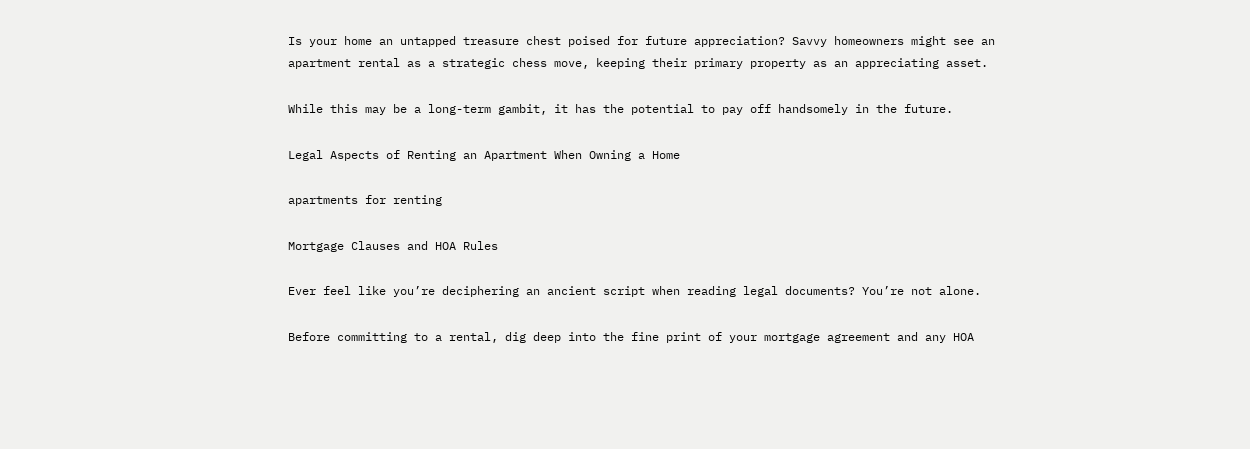Is your home an untapped treasure chest poised for future appreciation? Savvy homeowners might see an apartment rental as a strategic chess move, keeping their primary property as an appreciating asset.

While this may be a long-term gambit, it has the potential to pay off handsomely in the future.

Legal Aspects of Renting an Apartment When Owning a Home

apartments for renting

Mortgage Clauses and HOA Rules

Ever feel like you’re deciphering an ancient script when reading legal documents? You’re not alone.

Before committing to a rental, dig deep into the fine print of your mortgage agreement and any HOA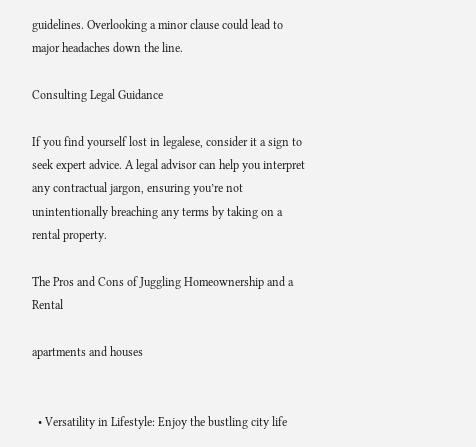guidelines. Overlooking a minor clause could lead to major headaches down the line.

Consulting Legal Guidance

If you find yourself lost in legalese, consider it a sign to seek expert advice. A legal advisor can help you interpret any contractual jargon, ensuring you’re not unintentionally breaching any terms by taking on a rental property.

The Pros and Cons of Juggling Homeownership and a Rental

apartments and houses


  • Versatility in Lifestyle: Enjoy the bustling city life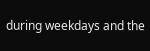during weekdays and the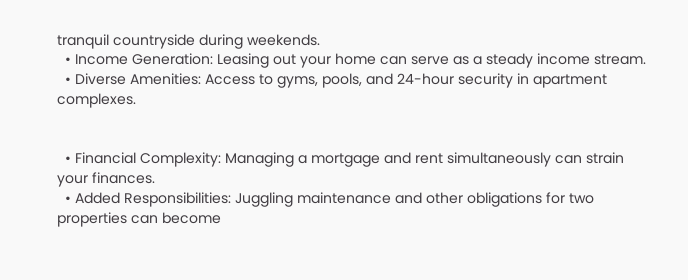tranquil countryside during weekends.
  • Income Generation: Leasing out your home can serve as a steady income stream.
  • Diverse Amenities: Access to gyms, pools, and 24-hour security in apartment complexes.


  • Financial Complexity: Managing a mortgage and rent simultaneously can strain your finances.
  • Added Responsibilities: Juggling maintenance and other obligations for two properties can become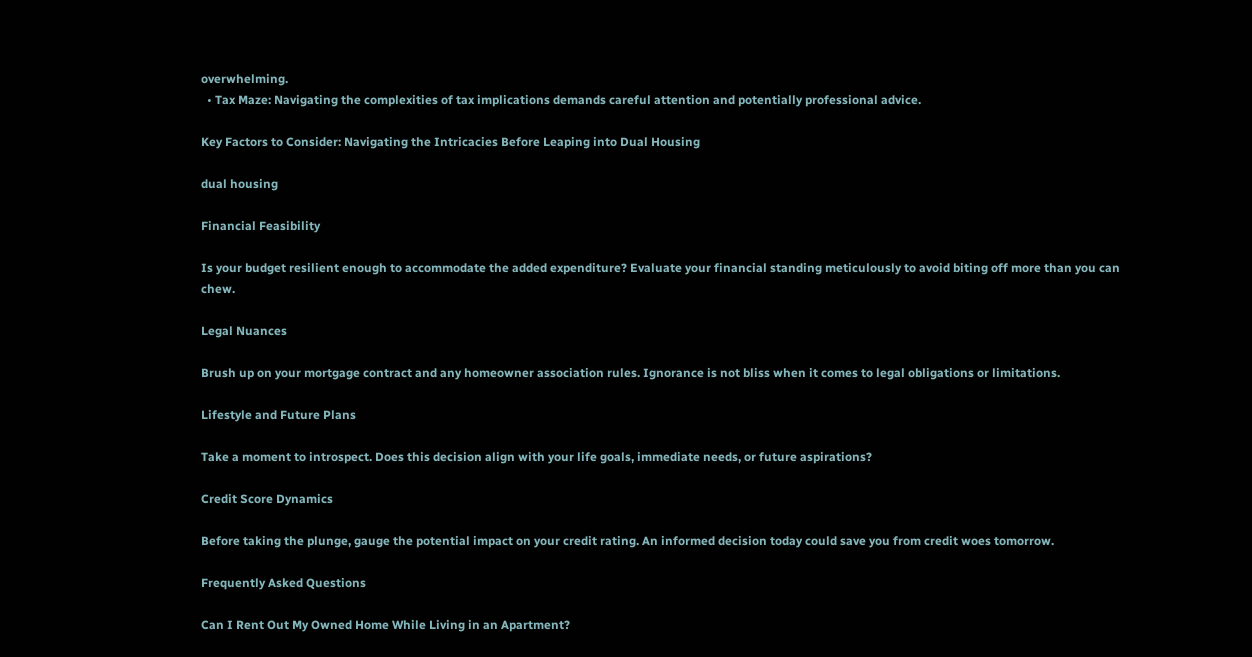overwhelming.
  • Tax Maze: Navigating the complexities of tax implications demands careful attention and potentially professional advice.

Key Factors to Consider: Navigating the Intricacies Before Leaping into Dual Housing

dual housing

Financial Feasibility

Is your budget resilient enough to accommodate the added expenditure? Evaluate your financial standing meticulously to avoid biting off more than you can chew.

Legal Nuances

Brush up on your mortgage contract and any homeowner association rules. Ignorance is not bliss when it comes to legal obligations or limitations.

Lifestyle and Future Plans

Take a moment to introspect. Does this decision align with your life goals, immediate needs, or future aspirations?

Credit Score Dynamics

Before taking the plunge, gauge the potential impact on your credit rating. An informed decision today could save you from credit woes tomorrow.

Frequently Asked Questions

Can I Rent Out My Owned Home While Living in an Apartment?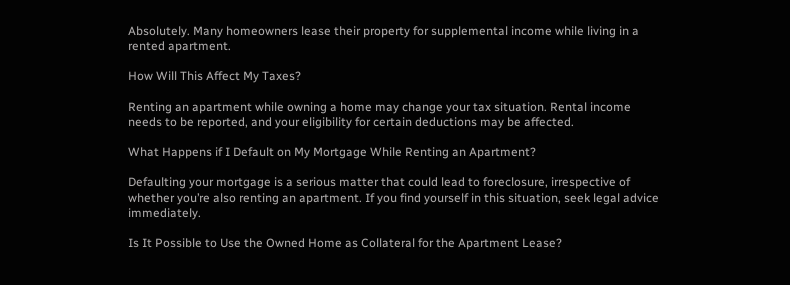Absolutely. Many homeowners lease their property for supplemental income while living in a rented apartment.

How Will This Affect My Taxes?

Renting an apartment while owning a home may change your tax situation. Rental income needs to be reported, and your eligibility for certain deductions may be affected.

What Happens if I Default on My Mortgage While Renting an Apartment?

Defaulting your mortgage is a serious matter that could lead to foreclosure, irrespective of whether you’re also renting an apartment. If you find yourself in this situation, seek legal advice immediately.

Is It Possible to Use the Owned Home as Collateral for the Apartment Lease?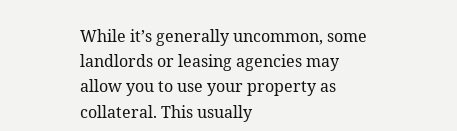While it’s generally uncommon, some landlords or leasing agencies may allow you to use your property as collateral. This usually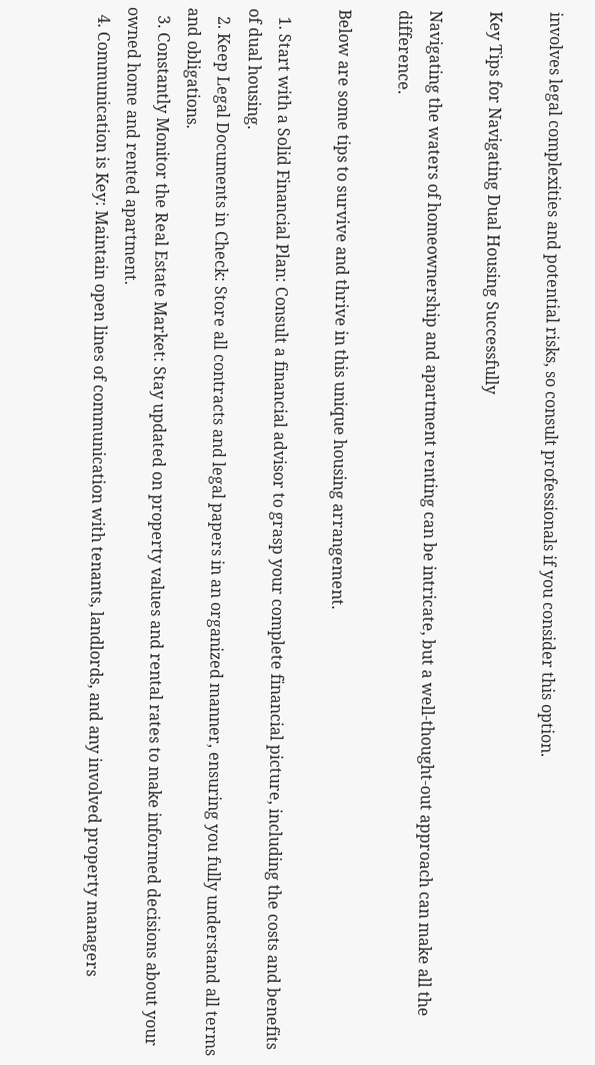involves legal complexities and potential risks, so consult professionals if you consider this option.

Key Tips for Navigating Dual Housing Successfully

Navigating the waters of homeownership and apartment renting can be intricate, but a well-thought-out approach can make all the difference.

Below are some tips to survive and thrive in this unique housing arrangement.

  1. Start with a Solid Financial Plan: Consult a financial advisor to grasp your complete financial picture, including the costs and benefits of dual housing.
  2. Keep Legal Documents in Check: Store all contracts and legal papers in an organized manner, ensuring you fully understand all terms and obligations.
  3. Constantly Monitor the Real Estate Market: Stay updated on property values and rental rates to make informed decisions about your owned home and rented apartment.
  4. Communication is Key: Maintain open lines of communication with tenants, landlords, and any involved property managers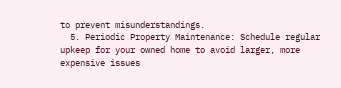to prevent misunderstandings.
  5. Periodic Property Maintenance: Schedule regular upkeep for your owned home to avoid larger, more expensive issues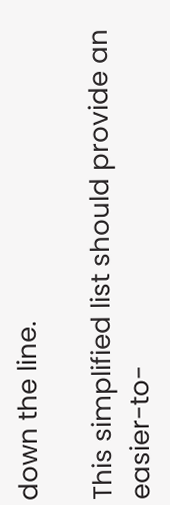down the line.

This simplified list should provide an easier-to-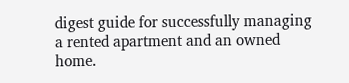digest guide for successfully managing a rented apartment and an owned home.